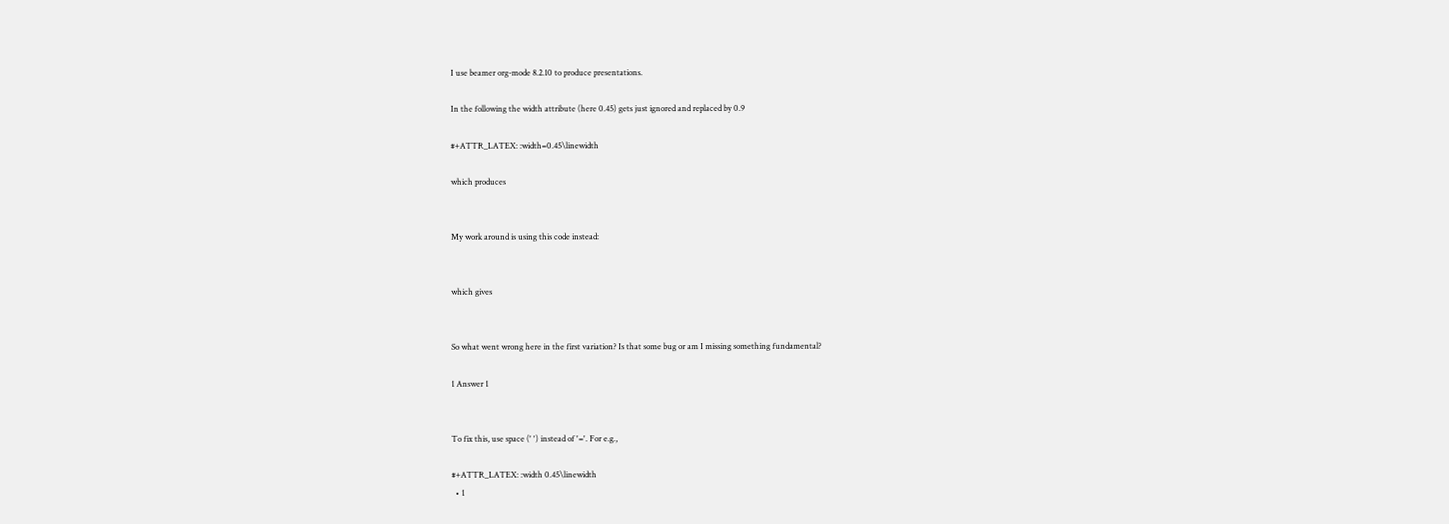I use beamer org-mode 8.2.10 to produce presentations.

In the following the width attribute (here 0.45) gets just ignored and replaced by 0.9

#+ATTR_LATEX: :width=0.45\linewidth

which produces


My work around is using this code instead:


which gives


So what went wrong here in the first variation? Is that some bug or am I missing something fundamental?

1 Answer 1


To fix this, use space (' ') instead of '='. For e.g.,

#+ATTR_LATEX: :width 0.45\linewidth
  • 1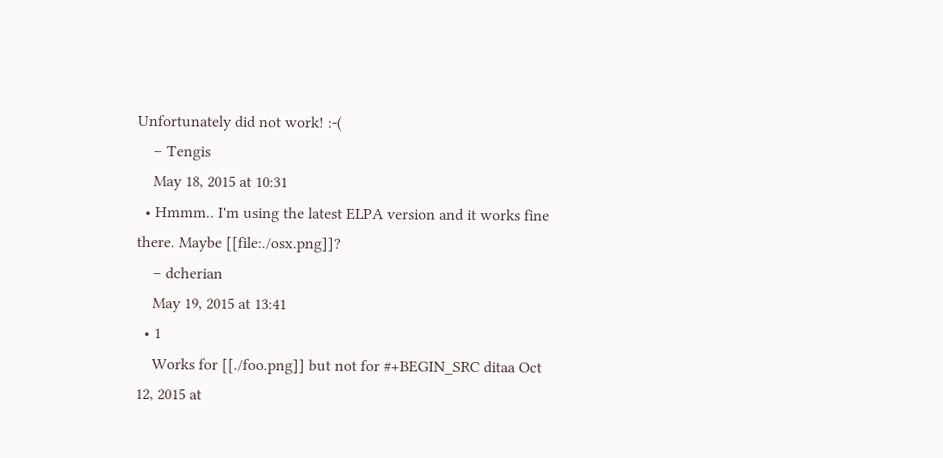Unfortunately did not work! :-(
    – Tengis
    May 18, 2015 at 10:31
  • Hmmm.. I'm using the latest ELPA version and it works fine there. Maybe [[file:./osx.png]]?
    – dcherian
    May 19, 2015 at 13:41
  • 1
    Works for [[./foo.png]] but not for #+BEGIN_SRC ditaa Oct 12, 2015 at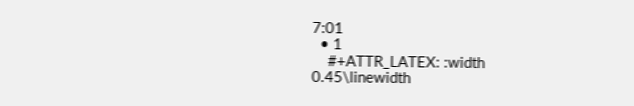7:01
  • 1
    #+ATTR_LATEX: :width 0.45\linewidth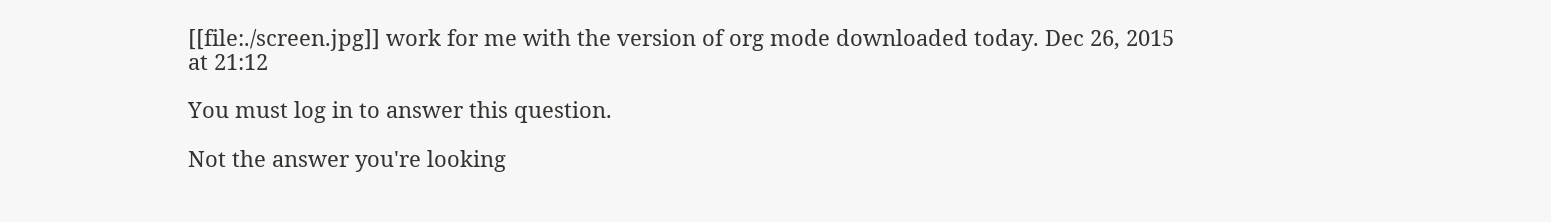[[file:./screen.jpg]] work for me with the version of org mode downloaded today. Dec 26, 2015 at 21:12

You must log in to answer this question.

Not the answer you're looking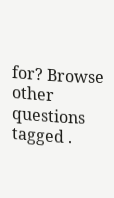for? Browse other questions tagged .